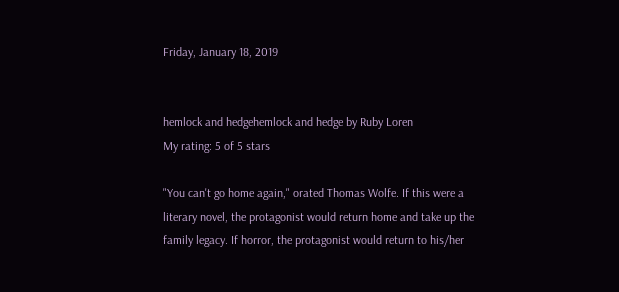Friday, January 18, 2019


hemlock and hedgehemlock and hedge by Ruby Loren
My rating: 5 of 5 stars

"You can't go home again," orated Thomas Wolfe. If this were a literary novel, the protagonist would return home and take up the family legacy. If horror, the protagonist would return to his/her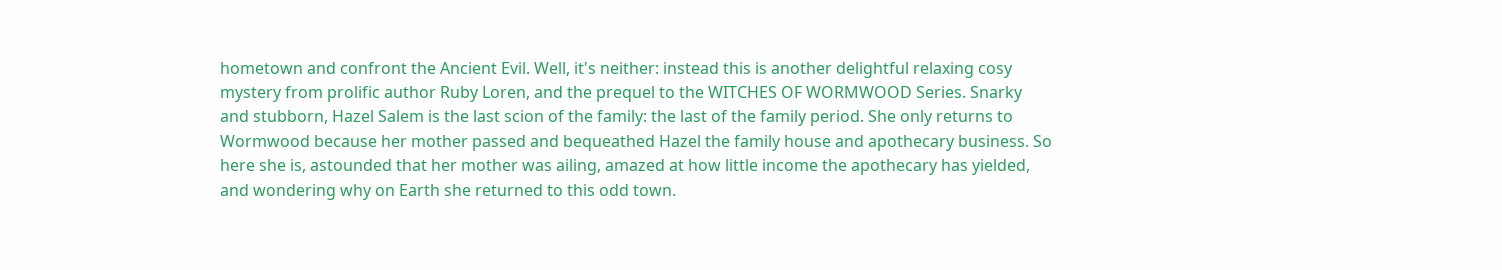hometown and confront the Ancient Evil. Well, it's neither: instead this is another delightful relaxing cosy mystery from prolific author Ruby Loren, and the prequel to the WITCHES OF WORMWOOD Series. Snarky and stubborn, Hazel Salem is the last scion of the family: the last of the family period. She only returns to Wormwood because her mother passed and bequeathed Hazel the family house and apothecary business. So here she is, astounded that her mother was ailing, amazed at how little income the apothecary has yielded, and wondering why on Earth she returned to this odd town.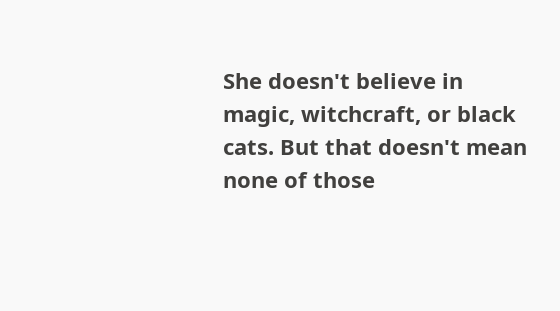She doesn't believe in magic, witchcraft, or black cats. But that doesn't mean none of those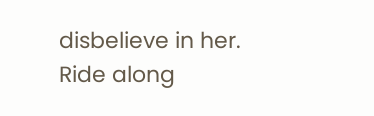disbelieve in her. Ride along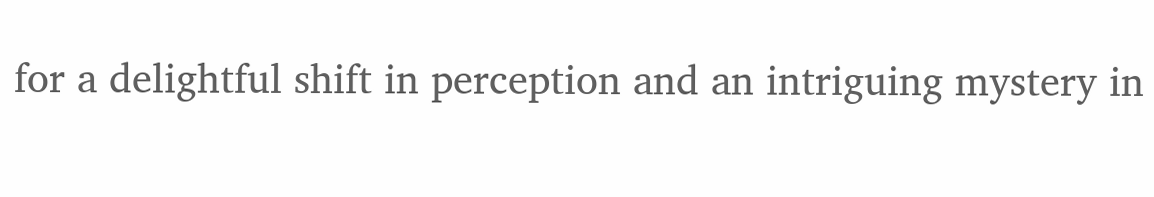for a delightful shift in perception and an intriguing mystery in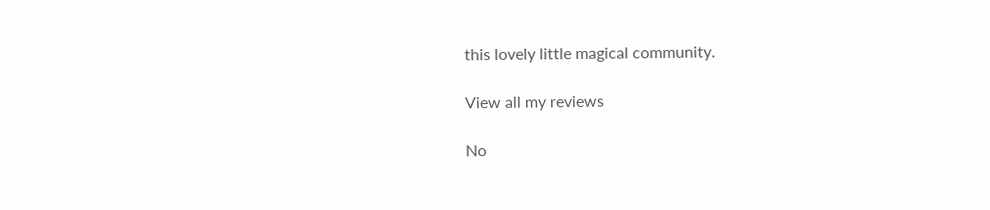this lovely little magical community.

View all my reviews

No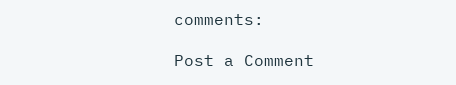comments:

Post a Comment